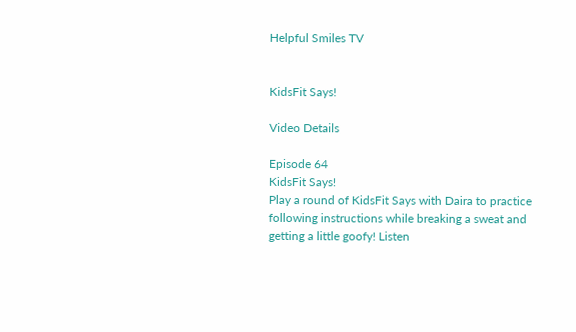Helpful Smiles TV


KidsFit Says!

Video Details

Episode 64
KidsFit Says!
Play a round of KidsFit Says with Daira to practice following instructions while breaking a sweat and getting a little goofy! Listen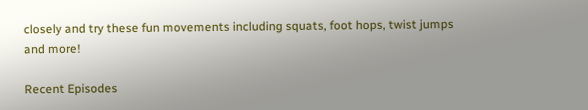closely and try these fun movements including squats, foot hops, twist jumps and more!

Recent Episodes